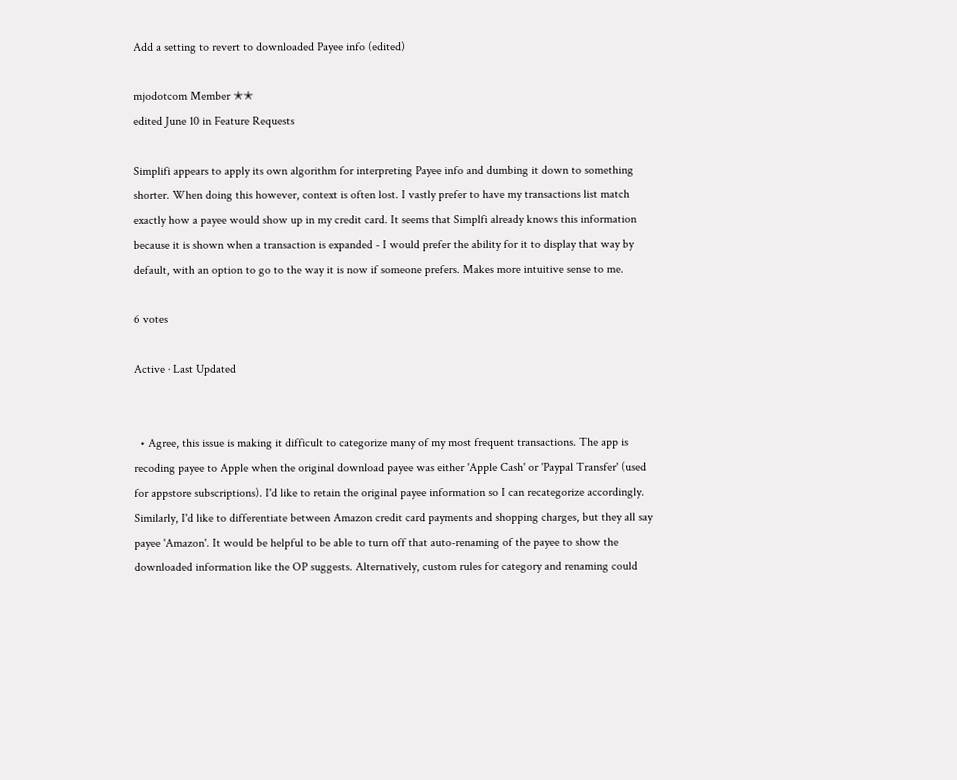Add a setting to revert to downloaded Payee info (edited)

mjodotcom Member ✭✭
edited June 10 in Feature Requests

Simplifi appears to apply its own algorithm for interpreting Payee info and dumbing it down to something shorter. When doing this however, context is often lost. I vastly prefer to have my transactions list match exactly how a payee would show up in my credit card. It seems that Simplfi already knows this information because it is shown when a transaction is expanded - I would prefer the ability for it to display that way by default, with an option to go to the way it is now if someone prefers. Makes more intuitive sense to me.

6 votes

Active · Last Updated


  • Agree, this issue is making it difficult to categorize many of my most frequent transactions. The app is recoding payee to Apple when the original download payee was either 'Apple Cash' or 'Paypal Transfer' (used for appstore subscriptions). I'd like to retain the original payee information so I can recategorize accordingly. Similarly, I'd like to differentiate between Amazon credit card payments and shopping charges, but they all say payee 'Amazon'. It would be helpful to be able to turn off that auto-renaming of the payee to show the downloaded information like the OP suggests. Alternatively, custom rules for category and renaming could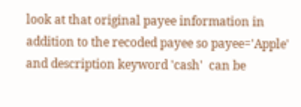look at that original payee information in addition to the recoded payee so payee='Apple' and description keyword 'cash'  can be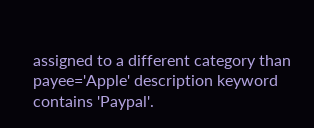assigned to a different category than payee='Apple' description keyword contains 'Paypal'.